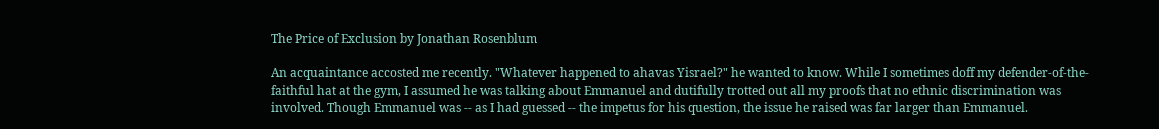The Price of Exclusion by Jonathan Rosenblum

An acquaintance accosted me recently. "Whatever happened to ahavas Yisrael?" he wanted to know. While I sometimes doff my defender-of-the-faithful hat at the gym, I assumed he was talking about Emmanuel and dutifully trotted out all my proofs that no ethnic discrimination was involved. Though Emmanuel was -- as I had guessed -- the impetus for his question, the issue he raised was far larger than Emmanuel.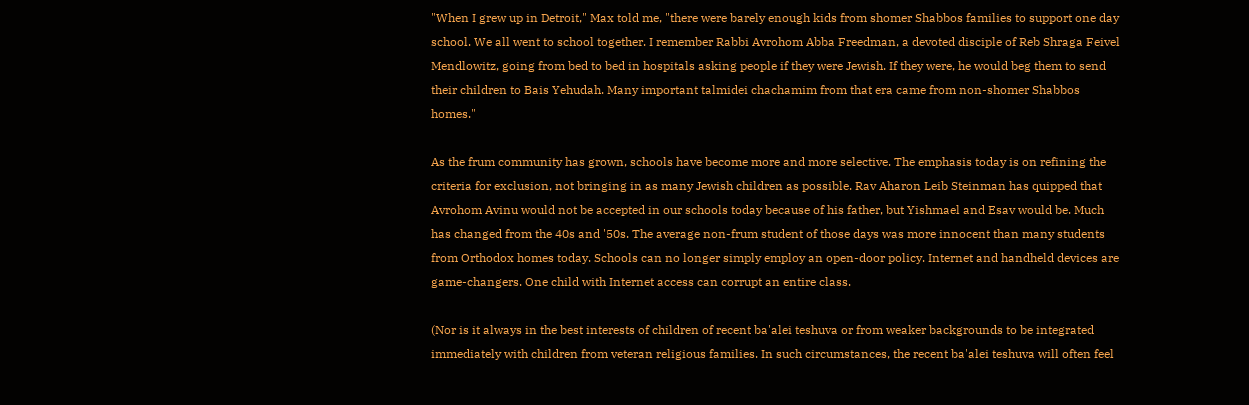"When I grew up in Detroit," Max told me, "there were barely enough kids from shomer Shabbos families to support one day school. We all went to school together. I remember Rabbi Avrohom Abba Freedman, a devoted disciple of Reb Shraga Feivel Mendlowitz, going from bed to bed in hospitals asking people if they were Jewish. If they were, he would beg them to send their children to Bais Yehudah. Many important talmidei chachamim from that era came from non-shomer Shabbos homes."

As the frum community has grown, schools have become more and more selective. The emphasis today is on refining the criteria for exclusion, not bringing in as many Jewish children as possible. Rav Aharon Leib Steinman has quipped that Avrohom Avinu would not be accepted in our schools today because of his father, but Yishmael and Esav would be. Much has changed from the 40s and '50s. The average non-frum student of those days was more innocent than many students from Orthodox homes today. Schools can no longer simply employ an open-door policy. Internet and handheld devices are game-changers. One child with Internet access can corrupt an entire class.

(Nor is it always in the best interests of children of recent ba'alei teshuva or from weaker backgrounds to be integrated immediately with children from veteran religious families. In such circumstances, the recent ba'alei teshuva will often feel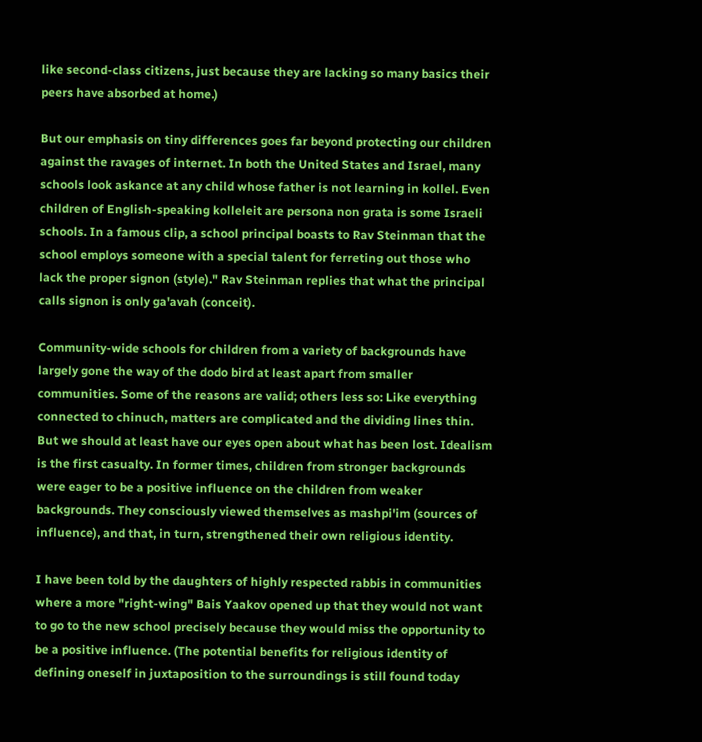like second-class citizens, just because they are lacking so many basics their peers have absorbed at home.)

But our emphasis on tiny differences goes far beyond protecting our children against the ravages of internet. In both the United States and Israel, many schools look askance at any child whose father is not learning in kollel. Even children of English-speaking kolleleit are persona non grata is some Israeli schools. In a famous clip, a school principal boasts to Rav Steinman that the school employs someone with a special talent for ferreting out those who lack the proper signon (style)." Rav Steinman replies that what the principal calls signon is only ga'avah (conceit).

Community-wide schools for children from a variety of backgrounds have largely gone the way of the dodo bird at least apart from smaller communities. Some of the reasons are valid; others less so: Like everything connected to chinuch, matters are complicated and the dividing lines thin. But we should at least have our eyes open about what has been lost. Idealism is the first casualty. In former times, children from stronger backgrounds were eager to be a positive influence on the children from weaker backgrounds. They consciously viewed themselves as mashpi'im (sources of influence), and that, in turn, strengthened their own religious identity.

I have been told by the daughters of highly respected rabbis in communities where a more "right-wing" Bais Yaakov opened up that they would not want to go to the new school precisely because they would miss the opportunity to be a positive influence. (The potential benefits for religious identity of defining oneself in juxtaposition to the surroundings is still found today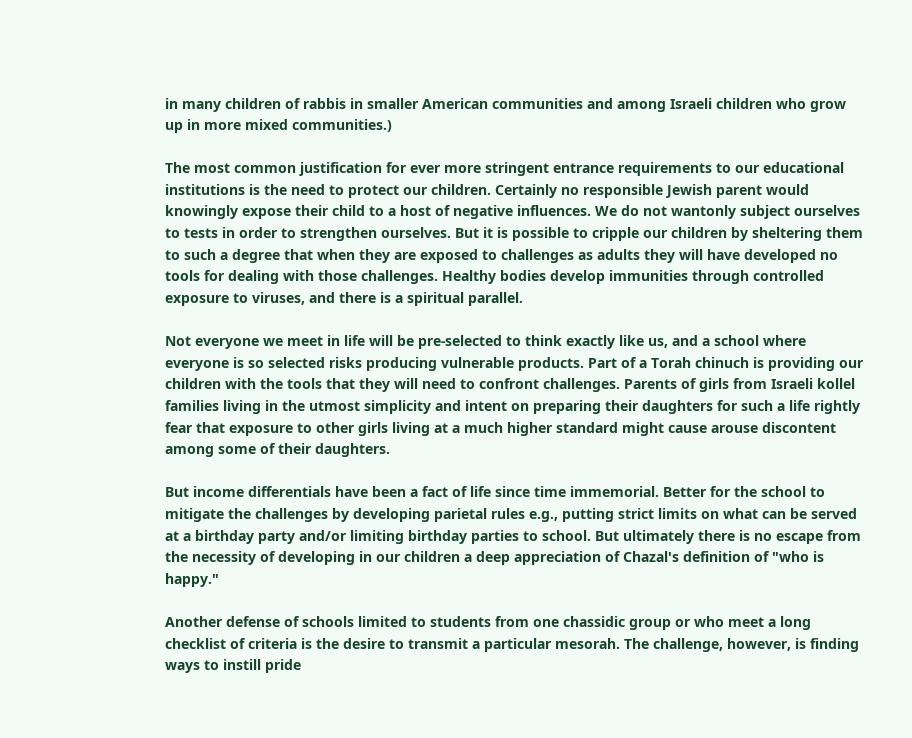in many children of rabbis in smaller American communities and among Israeli children who grow up in more mixed communities.)

The most common justification for ever more stringent entrance requirements to our educational institutions is the need to protect our children. Certainly no responsible Jewish parent would knowingly expose their child to a host of negative influences. We do not wantonly subject ourselves to tests in order to strengthen ourselves. But it is possible to cripple our children by sheltering them to such a degree that when they are exposed to challenges as adults they will have developed no tools for dealing with those challenges. Healthy bodies develop immunities through controlled exposure to viruses, and there is a spiritual parallel.

Not everyone we meet in life will be pre-selected to think exactly like us, and a school where everyone is so selected risks producing vulnerable products. Part of a Torah chinuch is providing our children with the tools that they will need to confront challenges. Parents of girls from Israeli kollel families living in the utmost simplicity and intent on preparing their daughters for such a life rightly fear that exposure to other girls living at a much higher standard might cause arouse discontent among some of their daughters.

But income differentials have been a fact of life since time immemorial. Better for the school to mitigate the challenges by developing parietal rules e.g., putting strict limits on what can be served at a birthday party and/or limiting birthday parties to school. But ultimately there is no escape from the necessity of developing in our children a deep appreciation of Chazal's definition of "who is happy."

Another defense of schools limited to students from one chassidic group or who meet a long checklist of criteria is the desire to transmit a particular mesorah. The challenge, however, is finding ways to instill pride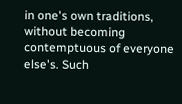in one's own traditions, without becoming contemptuous of everyone else's. Such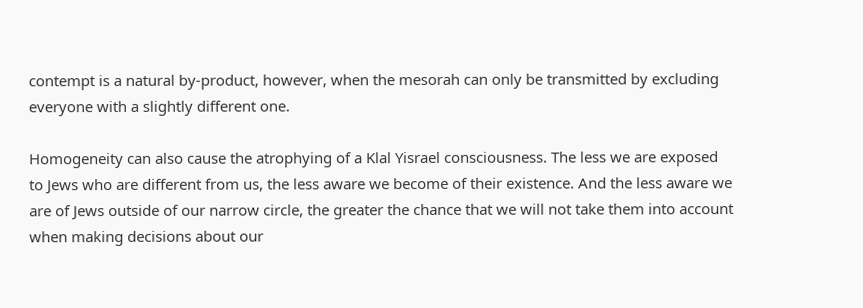contempt is a natural by-product, however, when the mesorah can only be transmitted by excluding everyone with a slightly different one.

Homogeneity can also cause the atrophying of a Klal Yisrael consciousness. The less we are exposed to Jews who are different from us, the less aware we become of their existence. And the less aware we are of Jews outside of our narrow circle, the greater the chance that we will not take them into account when making decisions about our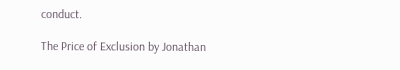conduct.

The Price of Exclusion by Jonathan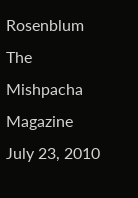Rosenblum
The Mishpacha Magazine
July 23, 2010